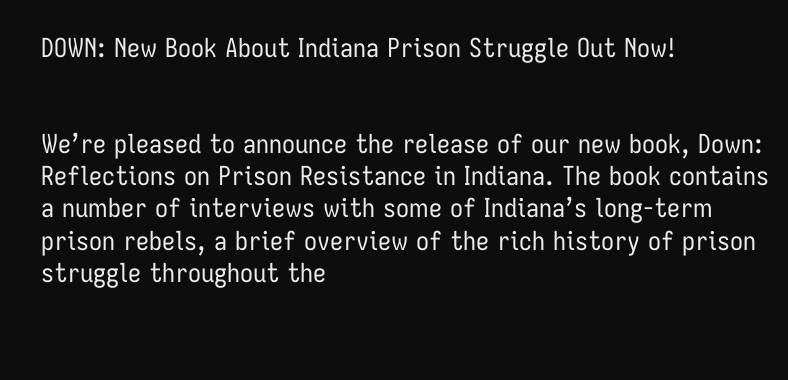DOWN: New Book About Indiana Prison Struggle Out Now!


We’re pleased to announce the release of our new book, Down: Reflections on Prison Resistance in Indiana. The book contains a number of interviews with some of Indiana’s long-term prison rebels, a brief overview of the rich history of prison struggle throughout the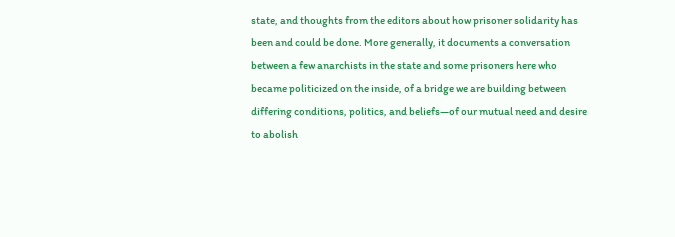state, and thoughts from the editors about how prisoner solidarity has been and could be done. More generally, it documents a conversation between a few anarchists in the state and some prisoners here who became politicized on the inside, of a bridge we are building between differing conditions, politics, and beliefs—of our mutual need and desire to abolish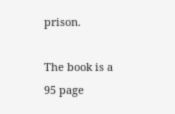prison.

The book is a 95 page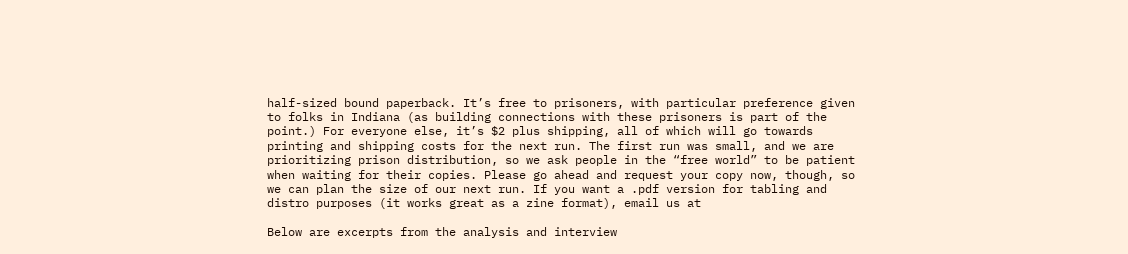half-sized bound paperback. It’s free to prisoners, with particular preference given to folks in Indiana (as building connections with these prisoners is part of the point.) For everyone else, it’s $2 plus shipping, all of which will go towards printing and shipping costs for the next run. The first run was small, and we are prioritizing prison distribution, so we ask people in the “free world” to be patient when waiting for their copies. Please go ahead and request your copy now, though, so we can plan the size of our next run. If you want a .pdf version for tabling and distro purposes (it works great as a zine format), email us at

Below are excerpts from the analysis and interview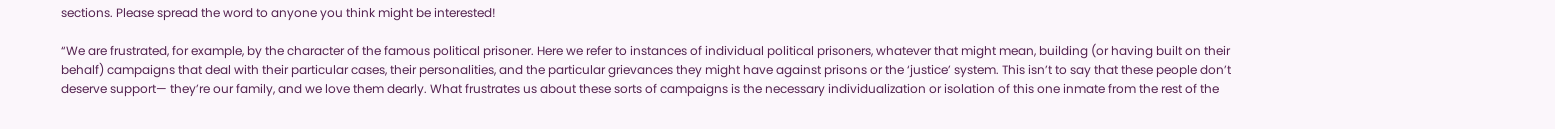sections. Please spread the word to anyone you think might be interested!

“We are frustrated, for example, by the character of the famous political prisoner. Here we refer to instances of individual political prisoners, whatever that might mean, building (or having built on their behalf) campaigns that deal with their particular cases, their personalities, and the particular grievances they might have against prisons or the ‘justice’ system. This isn’t to say that these people don’t deserve support— they’re our family, and we love them dearly. What frustrates us about these sorts of campaigns is the necessary individualization or isolation of this one inmate from the rest of the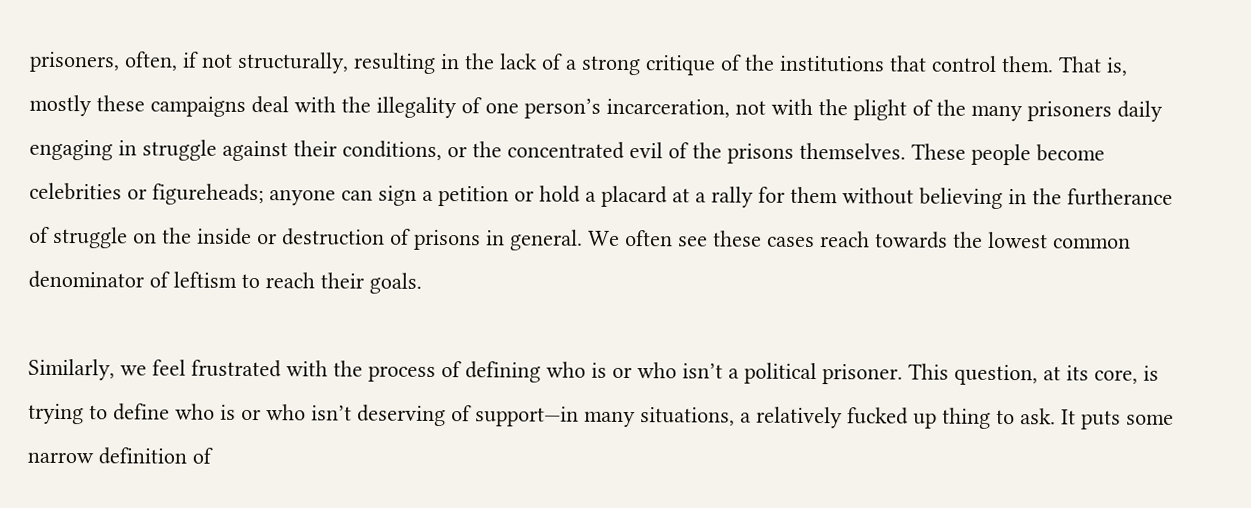prisoners, often, if not structurally, resulting in the lack of a strong critique of the institutions that control them. That is, mostly these campaigns deal with the illegality of one person’s incarceration, not with the plight of the many prisoners daily engaging in struggle against their conditions, or the concentrated evil of the prisons themselves. These people become celebrities or figureheads; anyone can sign a petition or hold a placard at a rally for them without believing in the furtherance of struggle on the inside or destruction of prisons in general. We often see these cases reach towards the lowest common denominator of leftism to reach their goals.

Similarly, we feel frustrated with the process of defining who is or who isn’t a political prisoner. This question, at its core, is trying to define who is or who isn’t deserving of support—in many situations, a relatively fucked up thing to ask. It puts some narrow definition of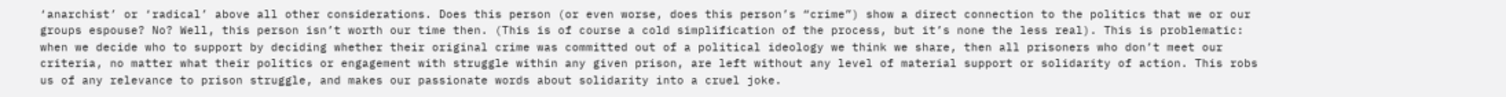‘anarchist’ or ‘radical’ above all other considerations. Does this person (or even worse, does this person’s “crime”) show a direct connection to the politics that we or our groups espouse? No? Well, this person isn’t worth our time then. (This is of course a cold simplification of the process, but it’s none the less real). This is problematic: when we decide who to support by deciding whether their original crime was committed out of a political ideology we think we share, then all prisoners who don’t meet our criteria, no matter what their politics or engagement with struggle within any given prison, are left without any level of material support or solidarity of action. This robs us of any relevance to prison struggle, and makes our passionate words about solidarity into a cruel joke.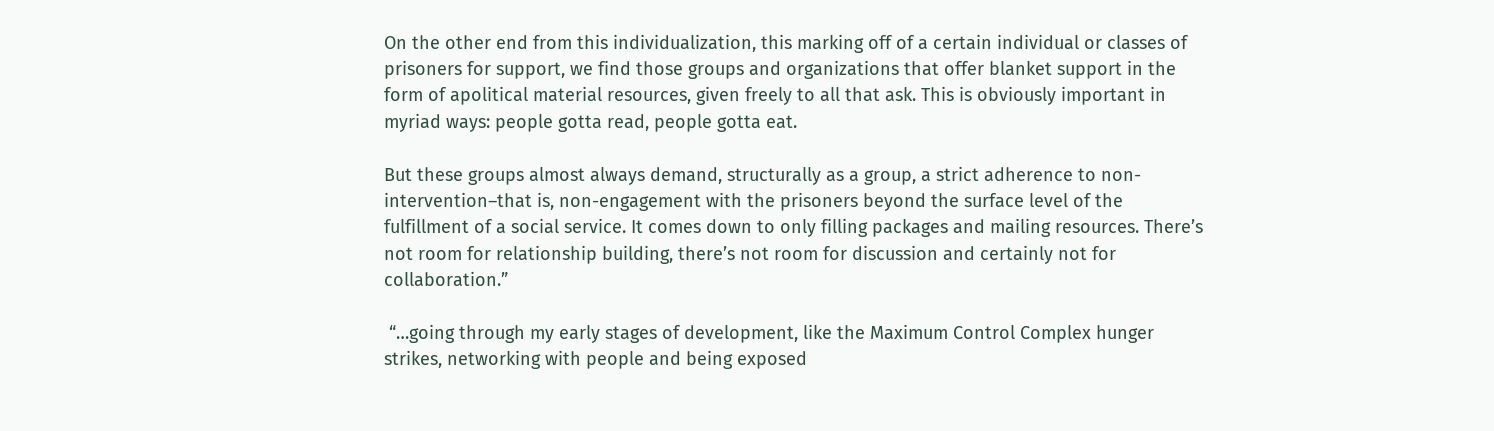On the other end from this individualization, this marking off of a certain individual or classes of prisoners for support, we find those groups and organizations that offer blanket support in the form of apolitical material resources, given freely to all that ask. This is obviously important in myriad ways: people gotta read, people gotta eat.

But these groups almost always demand, structurally as a group, a strict adherence to non-intervention–that is, non-engagement with the prisoners beyond the surface level of the fulfillment of a social service. It comes down to only filling packages and mailing resources. There’s not room for relationship building, there’s not room for discussion and certainly not for collaboration.”

 “…going through my early stages of development, like the Maximum Control Complex hunger strikes, networking with people and being exposed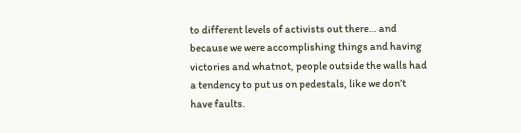to different levels of activists out there… and because we were accomplishing things and having victories and whatnot, people outside the walls had a tendency to put us on pedestals, like we don’t have faults.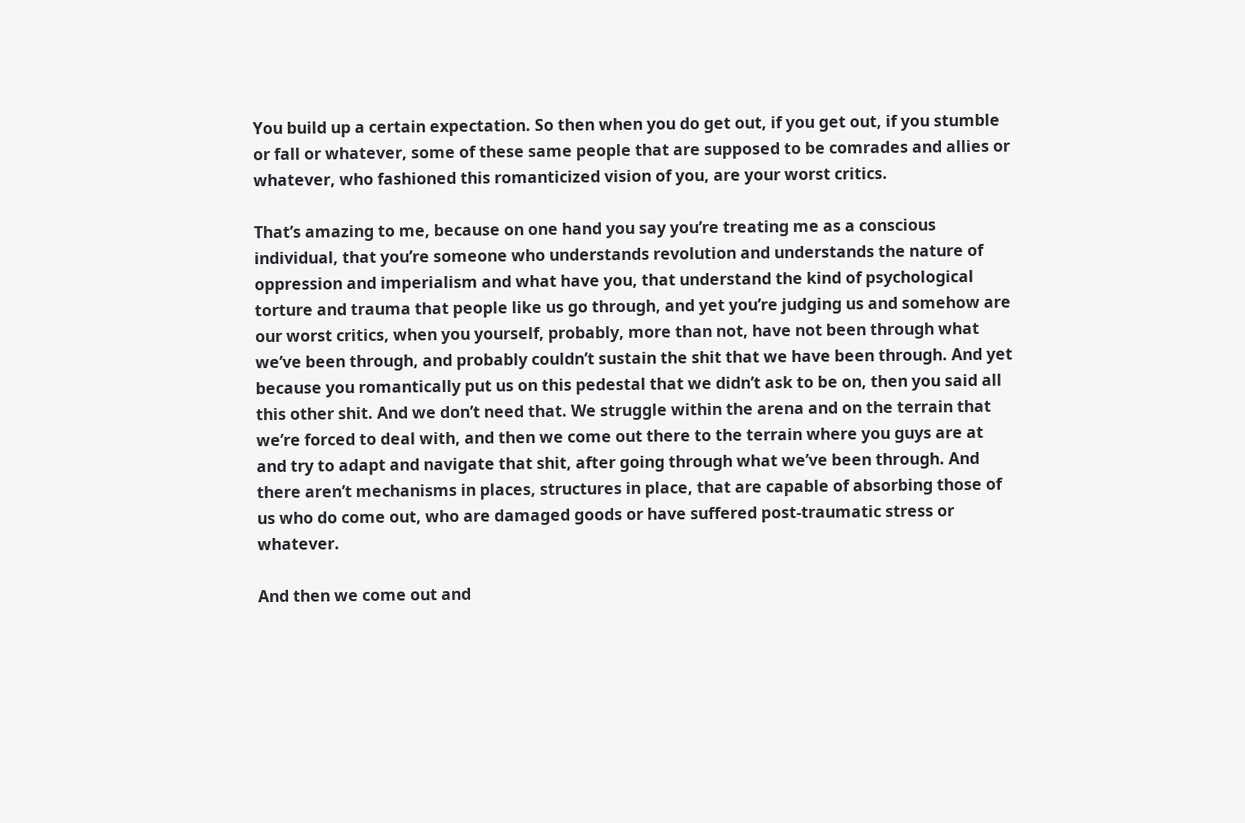You build up a certain expectation. So then when you do get out, if you get out, if you stumble or fall or whatever, some of these same people that are supposed to be comrades and allies or whatever, who fashioned this romanticized vision of you, are your worst critics.

That’s amazing to me, because on one hand you say you’re treating me as a conscious individual, that you’re someone who understands revolution and understands the nature of oppression and imperialism and what have you, that understand the kind of psychological torture and trauma that people like us go through, and yet you’re judging us and somehow are our worst critics, when you yourself, probably, more than not, have not been through what we’ve been through, and probably couldn’t sustain the shit that we have been through. And yet because you romantically put us on this pedestal that we didn’t ask to be on, then you said all this other shit. And we don’t need that. We struggle within the arena and on the terrain that we’re forced to deal with, and then we come out there to the terrain where you guys are at and try to adapt and navigate that shit, after going through what we’ve been through. And there aren’t mechanisms in places, structures in place, that are capable of absorbing those of us who do come out, who are damaged goods or have suffered post-traumatic stress or whatever.

And then we come out and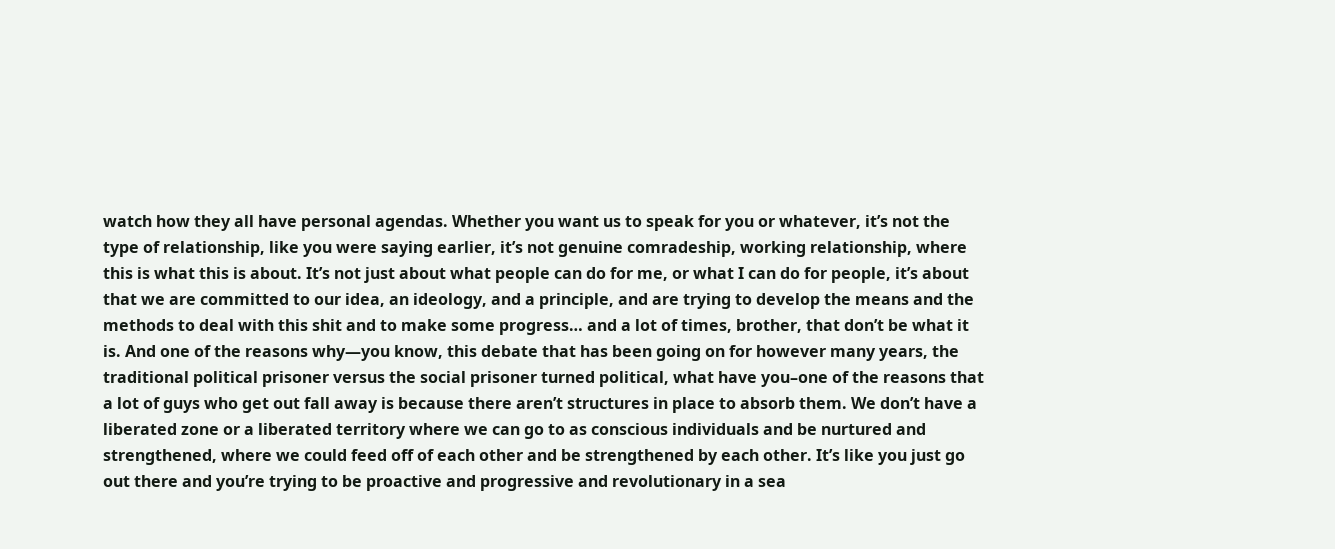watch how they all have personal agendas. Whether you want us to speak for you or whatever, it’s not the type of relationship, like you were saying earlier, it’s not genuine comradeship, working relationship, where this is what this is about. It’s not just about what people can do for me, or what I can do for people, it’s about that we are committed to our idea, an ideology, and a principle, and are trying to develop the means and the methods to deal with this shit and to make some progress… and a lot of times, brother, that don’t be what it is. And one of the reasons why—you know, this debate that has been going on for however many years, the traditional political prisoner versus the social prisoner turned political, what have you–one of the reasons that a lot of guys who get out fall away is because there aren’t structures in place to absorb them. We don’t have a liberated zone or a liberated territory where we can go to as conscious individuals and be nurtured and strengthened, where we could feed off of each other and be strengthened by each other. It’s like you just go out there and you’re trying to be proactive and progressive and revolutionary in a sea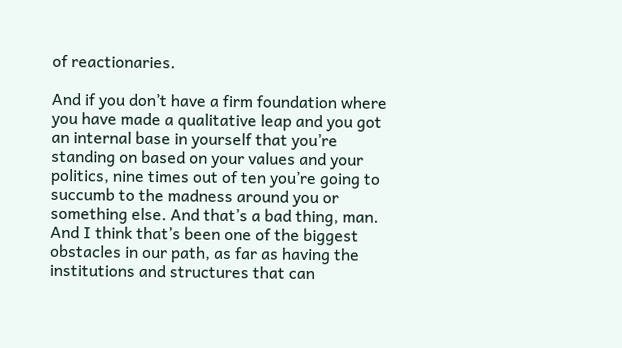of reactionaries.

And if you don’t have a firm foundation where you have made a qualitative leap and you got an internal base in yourself that you’re standing on based on your values and your politics, nine times out of ten you’re going to succumb to the madness around you or something else. And that’s a bad thing, man. And I think that’s been one of the biggest obstacles in our path, as far as having the institutions and structures that can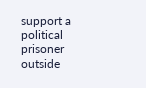support a political prisoner outside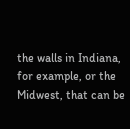the walls in Indiana, for example, or the Midwest, that can be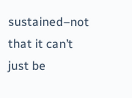sustained–not that it can’t just be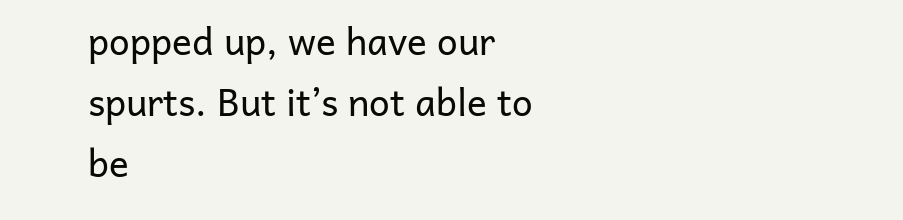popped up, we have our spurts. But it’s not able to be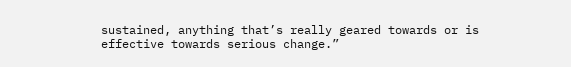sustained, anything that’s really geared towards or is effective towards serious change.”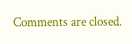Comments are closed.